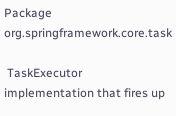Package org.springframework.core.task

 TaskExecutor implementation that fires up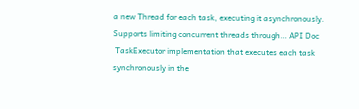a new Thread for each task, executing it asynchronously. Supports limiting concurrent threads through… API Doc
 TaskExecutor implementation that executes each task synchronously in the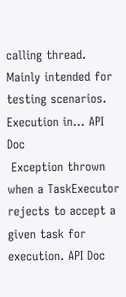calling thread. Mainly intended for testing scenarios. Execution in… API Doc
 Exception thrown when a TaskExecutor rejects to accept a given task for execution. API Doc